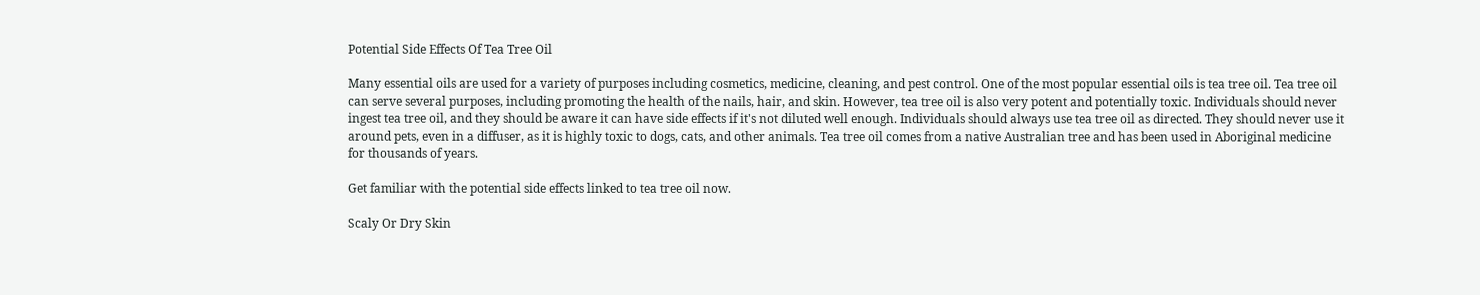Potential Side Effects Of Tea Tree Oil

Many essential oils are used for a variety of purposes including cosmetics, medicine, cleaning, and pest control. One of the most popular essential oils is tea tree oil. Tea tree oil can serve several purposes, including promoting the health of the nails, hair, and skin. However, tea tree oil is also very potent and potentially toxic. Individuals should never ingest tea tree oil, and they should be aware it can have side effects if it's not diluted well enough. Individuals should always use tea tree oil as directed. They should never use it around pets, even in a diffuser, as it is highly toxic to dogs, cats, and other animals. Tea tree oil comes from a native Australian tree and has been used in Aboriginal medicine for thousands of years.

Get familiar with the potential side effects linked to tea tree oil now.

Scaly Or Dry Skin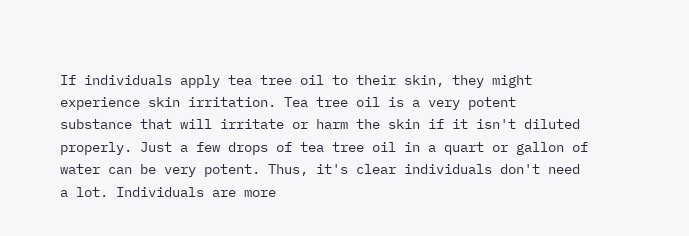If individuals apply tea tree oil to their skin, they might experience skin irritation. Tea tree oil is a very potent substance that will irritate or harm the skin if it isn't diluted properly. Just a few drops of tea tree oil in a quart or gallon of water can be very potent. Thus, it's clear individuals don't need a lot. Individuals are more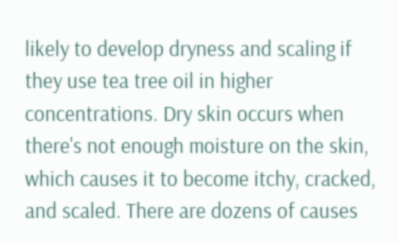likely to develop dryness and scaling if they use tea tree oil in higher concentrations. Dry skin occurs when there's not enough moisture on the skin, which causes it to become itchy, cracked, and scaled. There are dozens of causes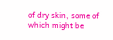of dry skin, some of which might be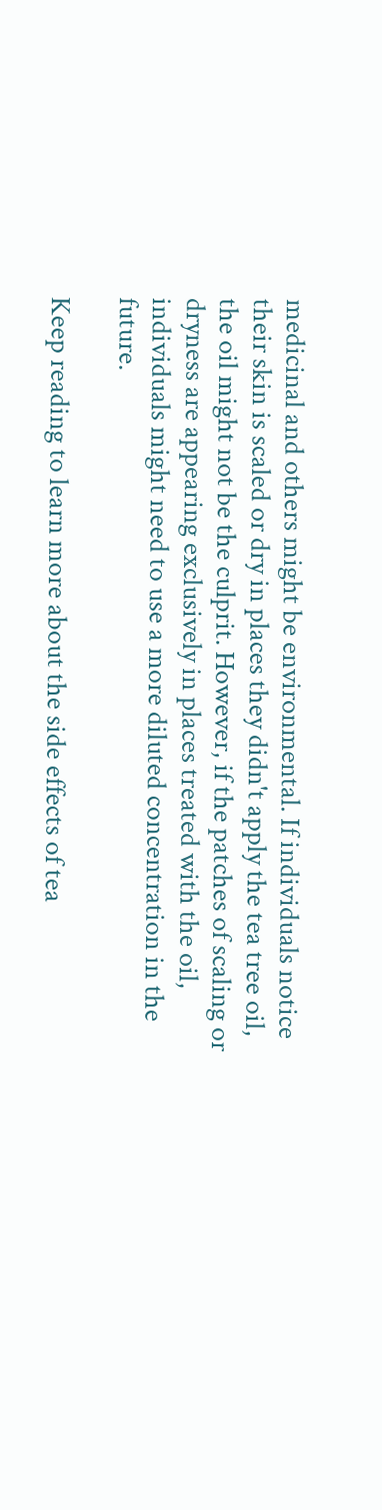medicinal and others might be environmental. If individuals notice their skin is scaled or dry in places they didn't apply the tea tree oil, the oil might not be the culprit. However, if the patches of scaling or dryness are appearing exclusively in places treated with the oil, individuals might need to use a more diluted concentration in the future.

Keep reading to learn more about the side effects of tea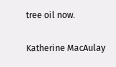tree oil now.

Katherine MacAulay